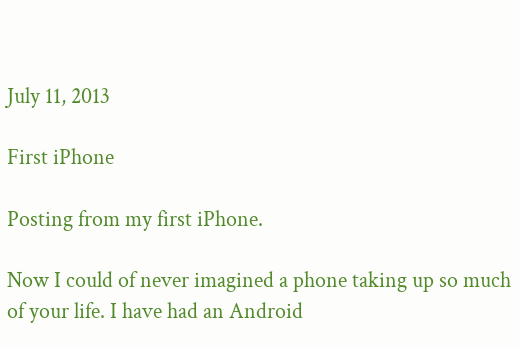July 11, 2013

First iPhone

Posting from my first iPhone.

Now I could of never imagined a phone taking up so much of your life. I have had an Android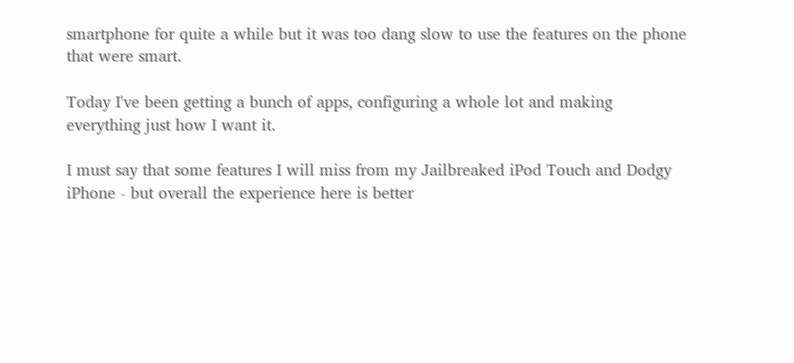smartphone for quite a while but it was too dang slow to use the features on the phone that were smart.

Today I've been getting a bunch of apps, configuring a whole lot and making everything just how I want it.

I must say that some features I will miss from my Jailbreaked iPod Touch and Dodgy iPhone - but overall the experience here is better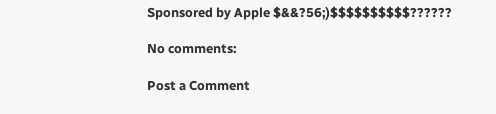Sponsored by Apple $&&?56;)$$$$$$$$$$??????

No comments:

Post a Comment